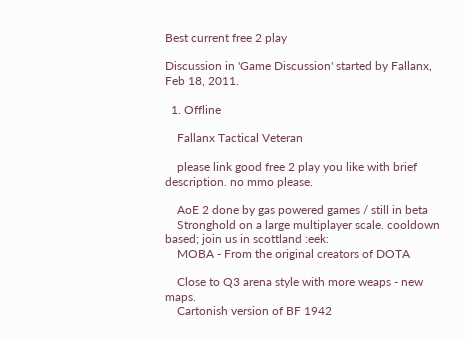Best current free 2 play

Discussion in 'Game Discussion' started by Fallanx, Feb 18, 2011.

  1. Offline

    Fallanx Tactical Veteran

    please link good free 2 play you like with brief description. no mmo please.

    AoE 2 done by gas powered games / still in beta
    Stronghold on a large multiplayer scale. cooldown based; join us in scottland :eek:
    MOBA - From the original creators of DOTA

    Close to Q3 arena style with more weaps - new maps.
    Cartonish version of BF 1942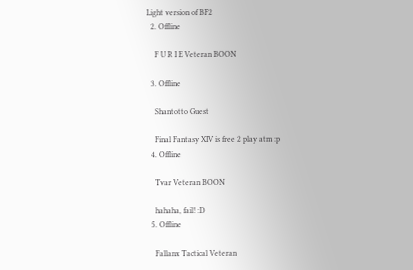Light version of BF2
  2. Offline

    F U R I E Veteran BOON

  3. Offline

    Shantotto Guest

    Final Fantasy XIV is free 2 play atm :p
  4. Offline

    Tvar Veteran BOON

    hahaha, fail! :D
  5. Offline

    Fallanx Tactical Veteran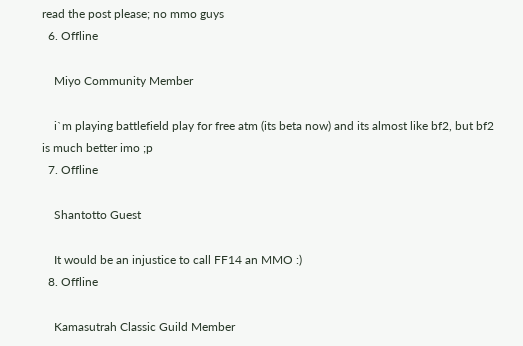read the post please; no mmo guys
  6. Offline

    Miyo Community Member

    i`m playing battlefield play for free atm (its beta now) and its almost like bf2, but bf2 is much better imo ;p
  7. Offline

    Shantotto Guest

    It would be an injustice to call FF14 an MMO :)
  8. Offline

    Kamasutrah Classic Guild Member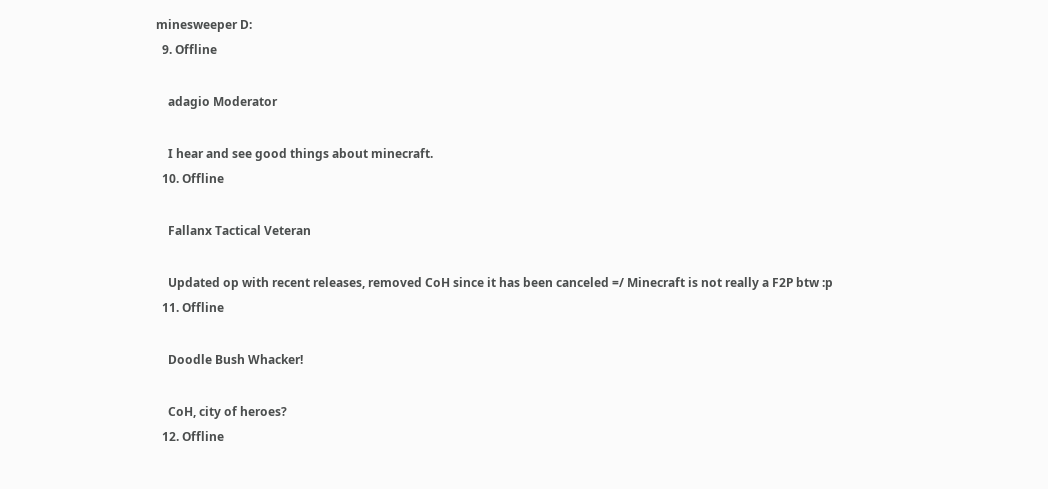minesweeper D:
  9. Offline

    adagio Moderator

    I hear and see good things about minecraft.
  10. Offline

    Fallanx Tactical Veteran

    Updated op with recent releases, removed CoH since it has been canceled =/ Minecraft is not really a F2P btw :p
  11. Offline

    Doodle Bush Whacker!

    CoH, city of heroes?
  12. Offline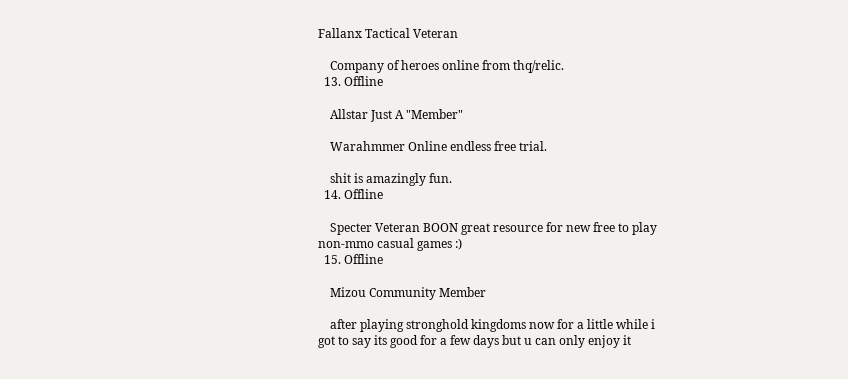Fallanx Tactical Veteran

    Company of heroes online from thq/relic.
  13. Offline

    Allstar Just A "Member"

    Warahmmer Online endless free trial.

    shit is amazingly fun.
  14. Offline

    Specter Veteran BOON great resource for new free to play non-mmo casual games :)
  15. Offline

    Mizou Community Member

    after playing stronghold kingdoms now for a little while i got to say its good for a few days but u can only enjoy it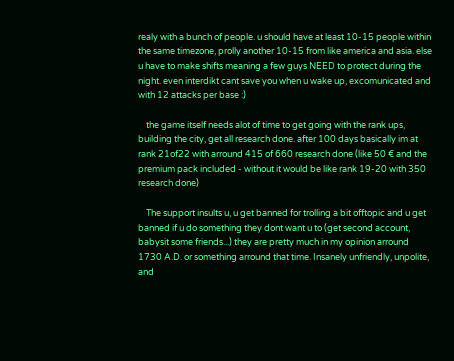realy with a bunch of people. u should have at least 10-15 people within the same timezone, prolly another 10-15 from like america and asia. else u have to make shifts meaning a few guys NEED to protect during the night. even interdikt cant save you when u wake up, excomunicated and with 12 attacks per base :)

    the game itself needs alot of time to get going with the rank ups, building the city, get all research done. after 100 days basically im at rank 21of22 with arround 415 of 660 research done (like 50 € and the premium pack included - without it would be like rank 19-20 with 350 research done)

    The support insults u, u get banned for trolling a bit offtopic and u get banned if u do something they dont want u to (get second account, babysit some friends...) they are pretty much in my opinion arround 1730 A.D. or something arround that time. Insanely unfriendly, unpolite, and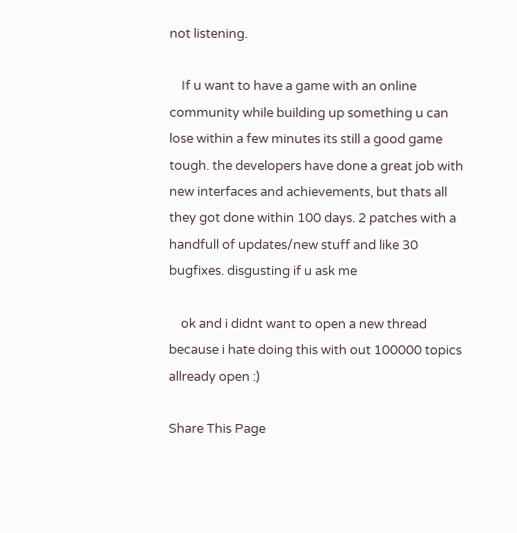not listening.

    If u want to have a game with an online community while building up something u can lose within a few minutes its still a good game tough. the developers have done a great job with new interfaces and achievements, but thats all they got done within 100 days. 2 patches with a handfull of updates/new stuff and like 30 bugfixes. disgusting if u ask me

    ok and i didnt want to open a new thread because i hate doing this with out 100000 topics allready open :)

Share This Page